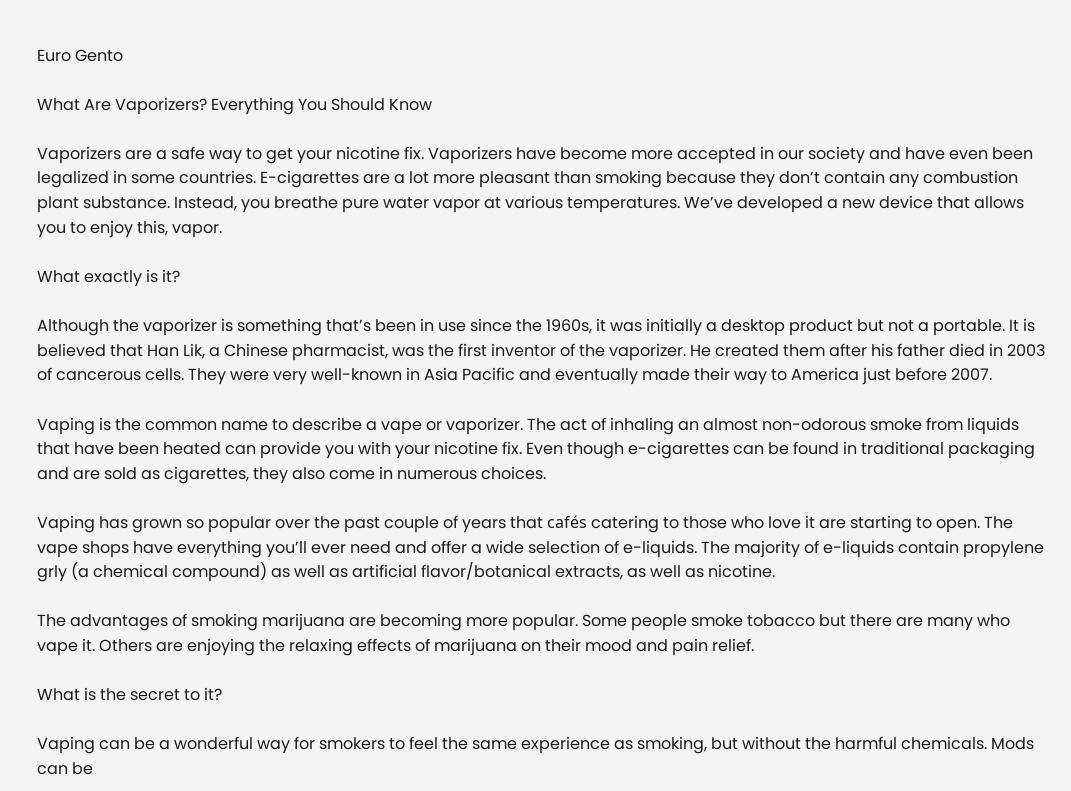Euro Gento

What Are Vaporizers? Everything You Should Know

Vaporizers are a safe way to get your nicotine fix. Vaporizers have become more accepted in our society and have even been legalized in some countries. E-cigarettes are a lot more pleasant than smoking because they don’t contain any combustion plant substance. Instead, you breathe pure water vapor at various temperatures. We’ve developed a new device that allows you to enjoy this, vapor.

What exactly is it?

Although the vaporizer is something that’s been in use since the 1960s, it was initially a desktop product but not a portable. It is believed that Han Lik, a Chinese pharmacist, was the first inventor of the vaporizer. He created them after his father died in 2003 of cancerous cells. They were very well-known in Asia Pacific and eventually made their way to America just before 2007.

Vaping is the common name to describe a vape or vaporizer. The act of inhaling an almost non-odorous smoke from liquids that have been heated can provide you with your nicotine fix. Even though e-cigarettes can be found in traditional packaging and are sold as cigarettes, they also come in numerous choices.

Vaping has grown so popular over the past couple of years that cafés catering to those who love it are starting to open. The vape shops have everything you’ll ever need and offer a wide selection of e-liquids. The majority of e-liquids contain propylene grly (a chemical compound) as well as artificial flavor/botanical extracts, as well as nicotine.

The advantages of smoking marijuana are becoming more popular. Some people smoke tobacco but there are many who vape it. Others are enjoying the relaxing effects of marijuana on their mood and pain relief.

What is the secret to it?

Vaping can be a wonderful way for smokers to feel the same experience as smoking, but without the harmful chemicals. Mods can be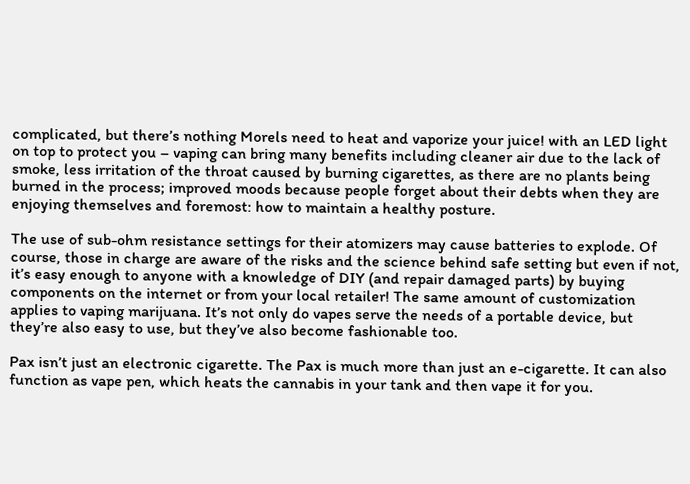complicated, but there’s nothing Morels need to heat and vaporize your juice! with an LED light on top to protect you – vaping can bring many benefits including cleaner air due to the lack of smoke, less irritation of the throat caused by burning cigarettes, as there are no plants being burned in the process; improved moods because people forget about their debts when they are enjoying themselves and foremost: how to maintain a healthy posture.

The use of sub-ohm resistance settings for their atomizers may cause batteries to explode. Of course, those in charge are aware of the risks and the science behind safe setting but even if not, it’s easy enough to anyone with a knowledge of DIY (and repair damaged parts) by buying components on the internet or from your local retailer! The same amount of customization applies to vaping marijuana. It’s not only do vapes serve the needs of a portable device, but they’re also easy to use, but they’ve also become fashionable too.

Pax isn’t just an electronic cigarette. The Pax is much more than just an e-cigarette. It can also function as vape pen, which heats the cannabis in your tank and then vape it for you.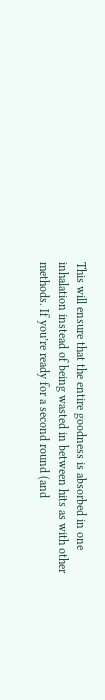This will ensure that the entire goodness is absorbed in one inhalation instead of being wasted in between hits as with other methods. If you’re ready for a second round (and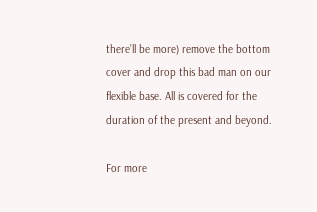there’ll be more) remove the bottom cover and drop this bad man on our flexible base. All is covered for the duration of the present and beyond.

For more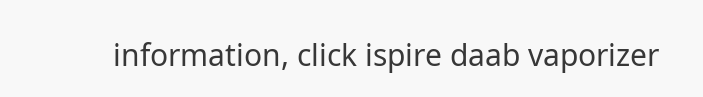information, click ispire daab vaporizer